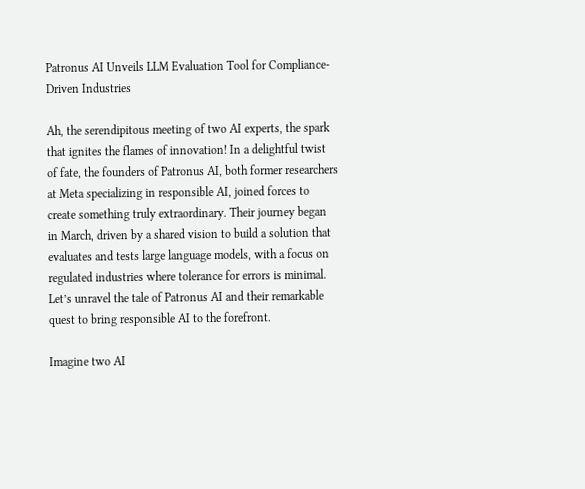Patronus AI Unveils LLM Evaluation Tool for Compliance-Driven Industries

Ah, the serendipitous meeting of two AI experts, the spark that ignites the flames of innovation! In a delightful twist of fate, the founders of Patronus AI, both former researchers at Meta specializing in responsible AI, joined forces to create something truly extraordinary. Their journey began in March, driven by a shared vision to build a solution that evaluates and tests large language models, with a focus on regulated industries where tolerance for errors is minimal. Let’s unravel the tale of Patronus AI and their remarkable quest to bring responsible AI to the forefront.

Imagine two AI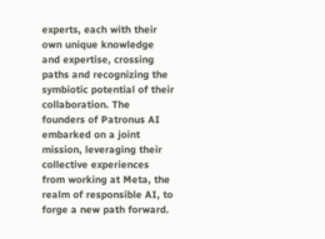experts, each with their own unique knowledge and expertise, crossing paths and recognizing the symbiotic potential of their collaboration. The founders of Patronus AI embarked on a joint mission, leveraging their collective experiences from working at Meta, the realm of responsible AI, to forge a new path forward.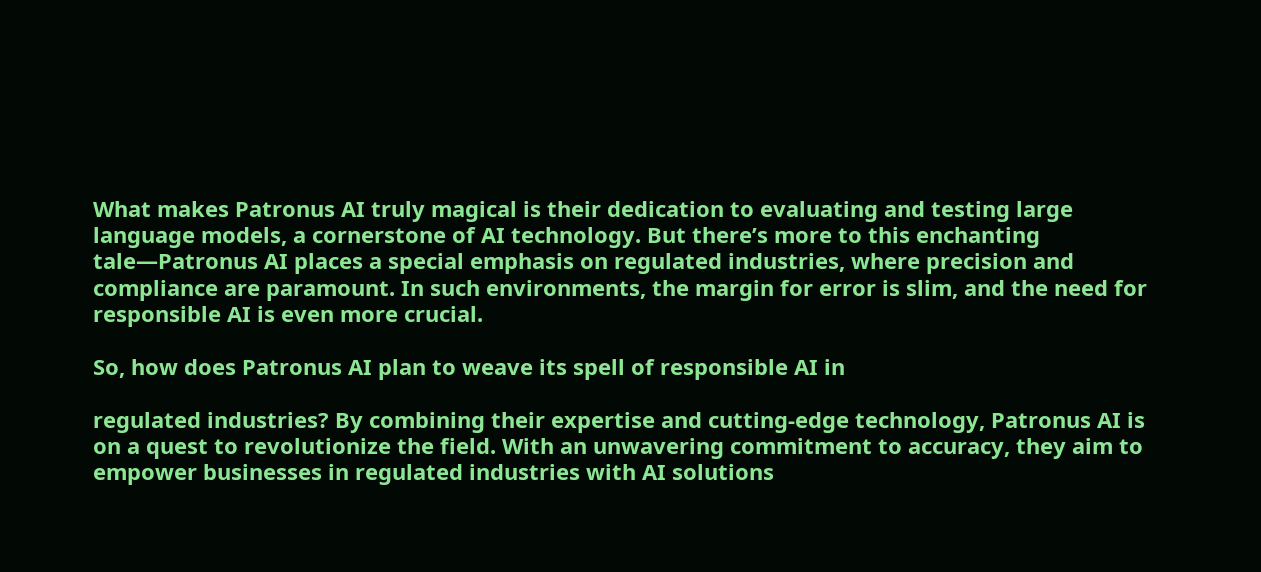What makes Patronus AI truly magical is their dedication to evaluating and testing large language models, a cornerstone of AI technology. But there’s more to this enchanting tale—Patronus AI places a special emphasis on regulated industries, where precision and compliance are paramount. In such environments, the margin for error is slim, and the need for responsible AI is even more crucial.

So, how does Patronus AI plan to weave its spell of responsible AI in

regulated industries? By combining their expertise and cutting-edge technology, Patronus AI is on a quest to revolutionize the field. With an unwavering commitment to accuracy, they aim to empower businesses in regulated industries with AI solutions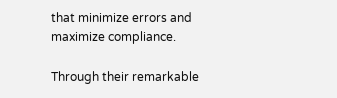that minimize errors and maximize compliance.

Through their remarkable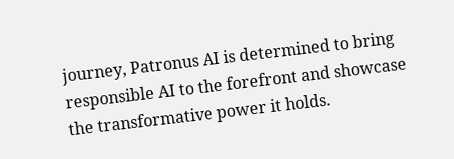journey, Patronus AI is determined to bring responsible AI to the forefront and showcase the transformative power it holds.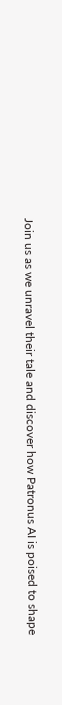Join us as we unravel their tale and discover how Patronus AI is poised to shape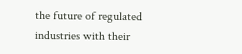the future of regulated industries with their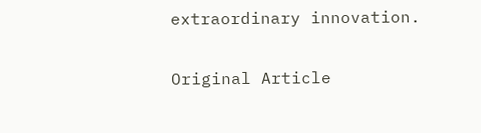extraordinary innovation.

Original Article